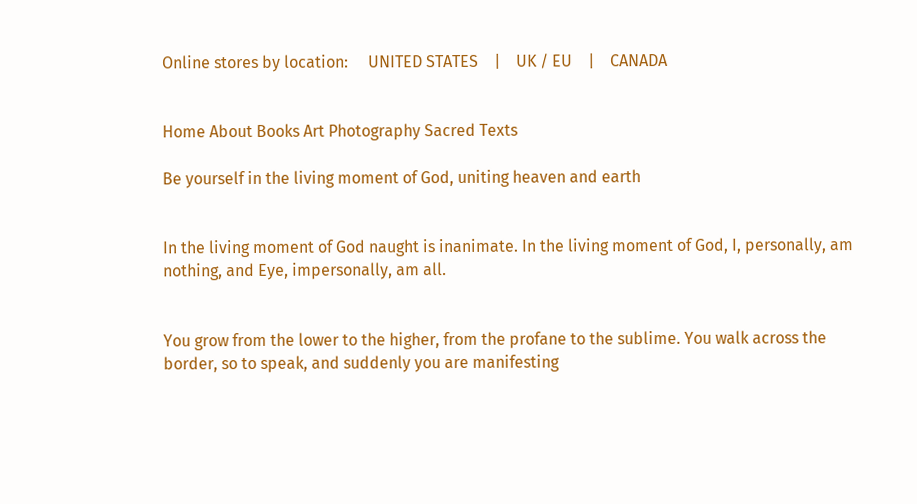Online stores by location:     UNITED STATES    |    UK / EU    |    CANADA


Home About Books Art Photography Sacred Texts

Be yourself in the living moment of God, uniting heaven and earth


In the living moment of God naught is inanimate. In the living moment of God, I, personally, am nothing, and Eye, impersonally, am all.


You grow from the lower to the higher, from the profane to the sublime. You walk across the border, so to speak, and suddenly you are manifesting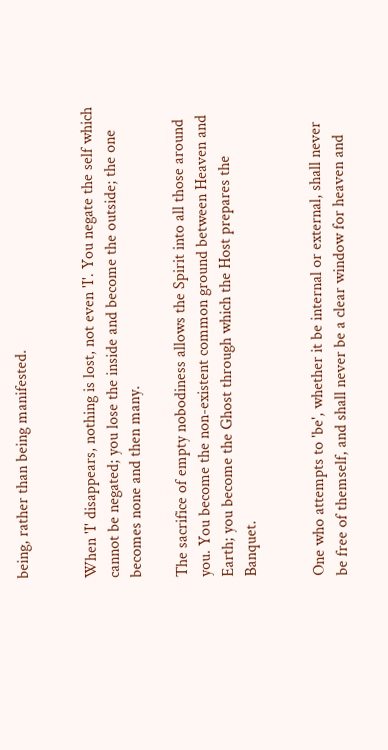being, rather than being manifested.


When 'I' disappears, nothing is lost, not even 'I'. You negate the self which cannot be negated; you lose the inside and become the outside; the one becomes none and then many.

The sacrifice of empty nobodiness allows the Spirit into all those around you. You become the non-existent common ground between Heaven and Earth; you become the Ghost through which the Host prepares the Banquet.


One who attempts to 'be', whether it be internal or external, shall never be free of themself, and shall never be a clear window for heaven and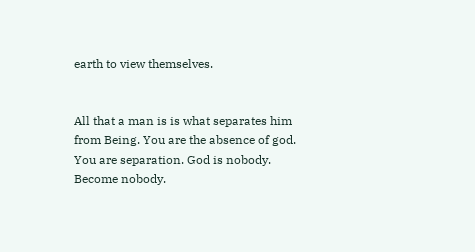earth to view themselves.


All that a man is is what separates him from Being. You are the absence of god. You are separation. God is nobody. Become nobody.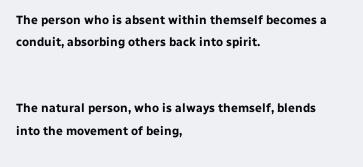The person who is absent within themself becomes a conduit, absorbing others back into spirit.


The natural person, who is always themself, blends into the movement of being,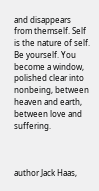and disappears from themself. Self is the nature of self. Be yourself. You become a window, polished clear into nonbeing, between heaven and earth, between love and suffering.



author Jack Haas,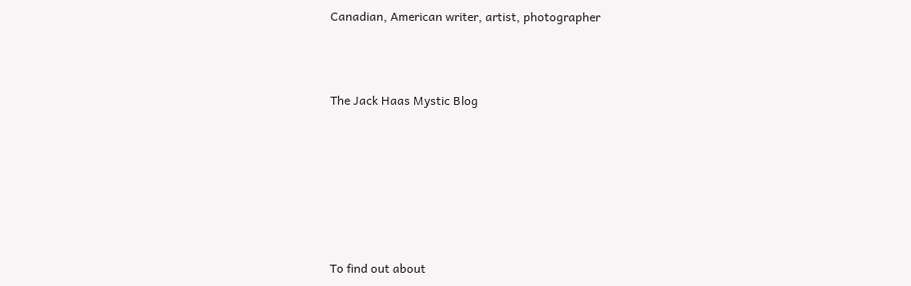Canadian, American writer, artist, photographer



The Jack Haas Mystic Blog







To find out about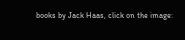books by Jack Haas, click on the image: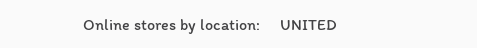Online stores by location:     UNITED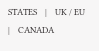STATES    |    UK / EU    |    CANADA